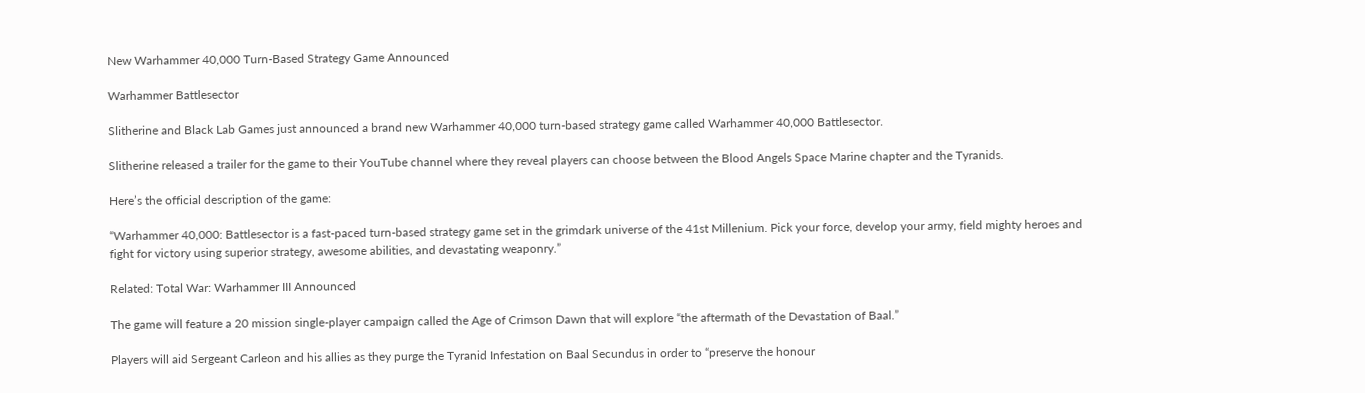New Warhammer 40,000 Turn-Based Strategy Game Announced

Warhammer Battlesector

Slitherine and Black Lab Games just announced a brand new Warhammer 40,000 turn-based strategy game called Warhammer 40,000 Battlesector.

Slitherine released a trailer for the game to their YouTube channel where they reveal players can choose between the Blood Angels Space Marine chapter and the Tyranids.

Here’s the official description of the game:

“Warhammer 40,000: Battlesector is a fast-paced turn-based strategy game set in the grimdark universe of the 41st Millenium. Pick your force, develop your army, field mighty heroes and fight for victory using superior strategy, awesome abilities, and devastating weaponry.”

Related: Total War: Warhammer III Announced

The game will feature a 20 mission single-player campaign called the Age of Crimson Dawn that will explore “the aftermath of the Devastation of Baal.”

Players will aid Sergeant Carleon and his allies as they purge the Tyranid Infestation on Baal Secundus in order to “preserve the honour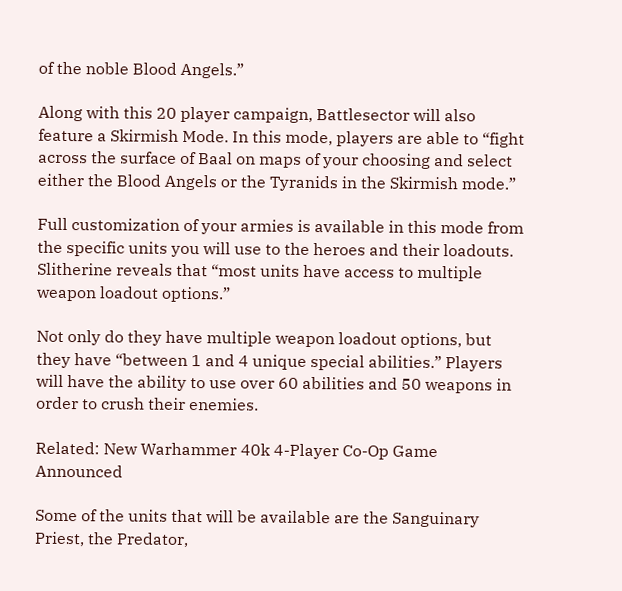of the noble Blood Angels.”

Along with this 20 player campaign, Battlesector will also feature a Skirmish Mode. In this mode, players are able to “fight across the surface of Baal on maps of your choosing and select either the Blood Angels or the Tyranids in the Skirmish mode.”

Full customization of your armies is available in this mode from the specific units you will use to the heroes and their loadouts. Slitherine reveals that “most units have access to multiple weapon loadout options.”

Not only do they have multiple weapon loadout options, but they have “between 1 and 4 unique special abilities.” Players will have the ability to use over 60 abilities and 50 weapons in order to crush their enemies.

Related: New Warhammer 40k 4-Player Co-Op Game Announced

Some of the units that will be available are the Sanguinary Priest, the Predator,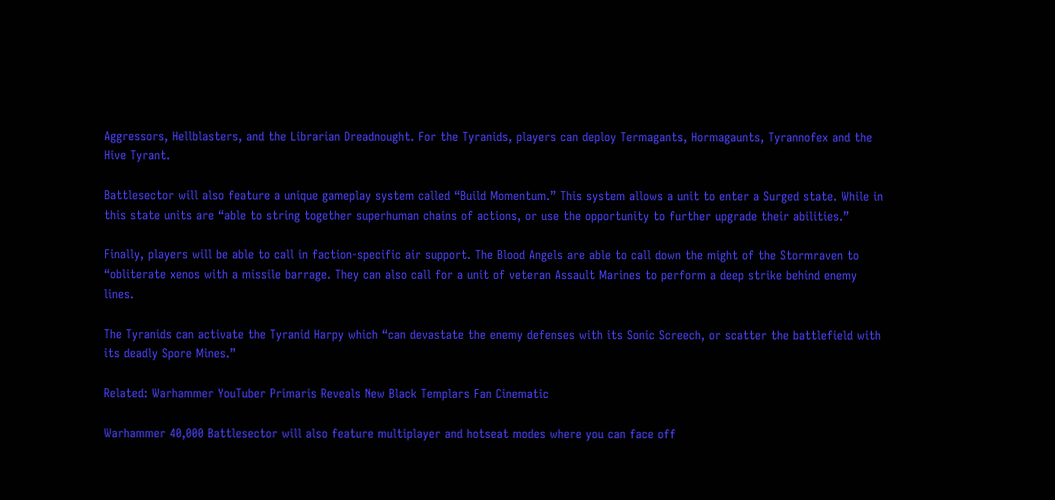Aggressors, Hellblasters, and the Librarian Dreadnought. For the Tyranids, players can deploy Termagants, Hormagaunts, Tyrannofex and the Hive Tyrant.

Battlesector will also feature a unique gameplay system called “Build Momentum.” This system allows a unit to enter a Surged state. While in this state units are “able to string together superhuman chains of actions, or use the opportunity to further upgrade their abilities.”

Finally, players will be able to call in faction-specific air support. The Blood Angels are able to call down the might of the Stormraven to “obliterate xenos with a missile barrage. They can also call for a unit of veteran Assault Marines to perform a deep strike behind enemy lines.

The Tyranids can activate the Tyranid Harpy which “can devastate the enemy defenses with its Sonic Screech, or scatter the battlefield with its deadly Spore Mines.”

Related: Warhammer YouTuber Primaris Reveals New Black Templars Fan Cinematic

Warhammer 40,000 Battlesector will also feature multiplayer and hotseat modes where you can face off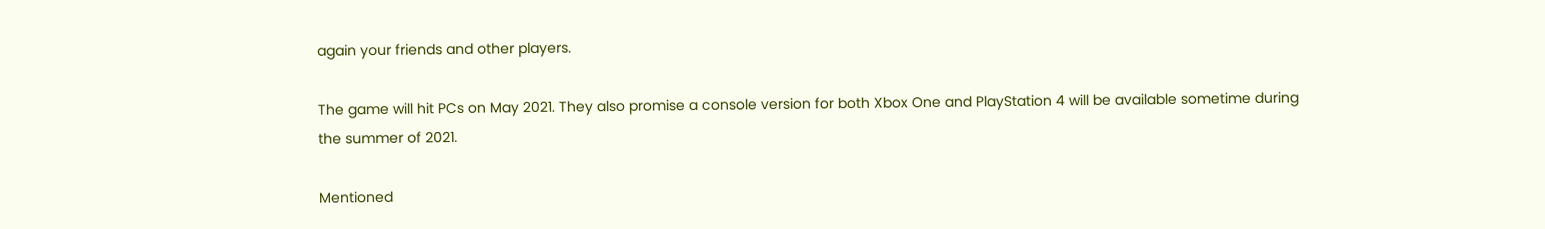again your friends and other players.

The game will hit PCs on May 2021. They also promise a console version for both Xbox One and PlayStation 4 will be available sometime during the summer of 2021.

Mentioned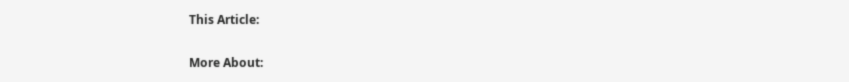This Article:

More About: